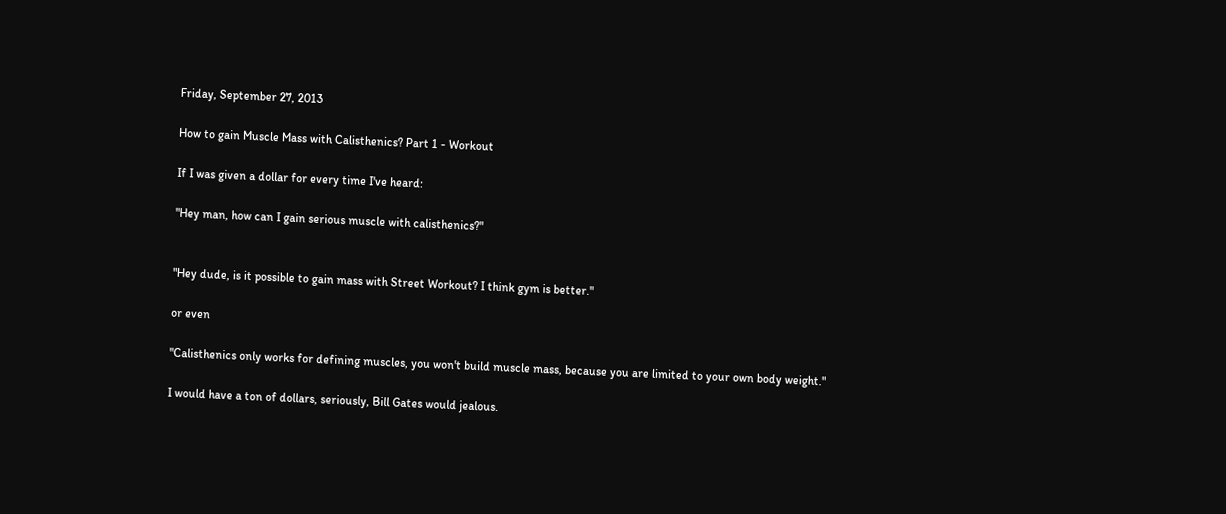Friday, September 27, 2013

How to gain Muscle Mass with Calisthenics? Part 1 - Workout

If I was given a dollar for every time I've heard:

"Hey man, how can I gain serious muscle with calisthenics?"


"Hey dude, is it possible to gain mass with Street Workout? I think gym is better."

or even

"Calisthenics only works for defining muscles, you won't build muscle mass, because you are limited to your own body weight."

I would have a ton of dollars, seriously, Bill Gates would jealous.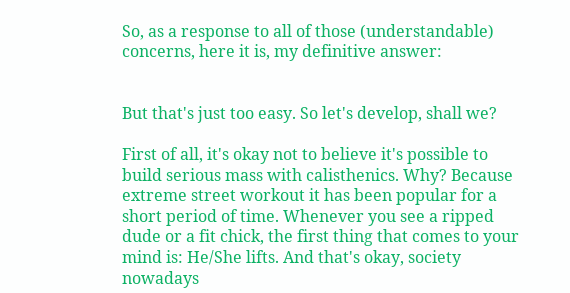So, as a response to all of those (understandable) concerns, here it is, my definitive answer:


But that's just too easy. So let's develop, shall we?

First of all, it's okay not to believe it's possible to build serious mass with calisthenics. Why? Because extreme street workout it has been popular for a short period of time. Whenever you see a ripped dude or a fit chick, the first thing that comes to your mind is: He/She lifts. And that's okay, society nowadays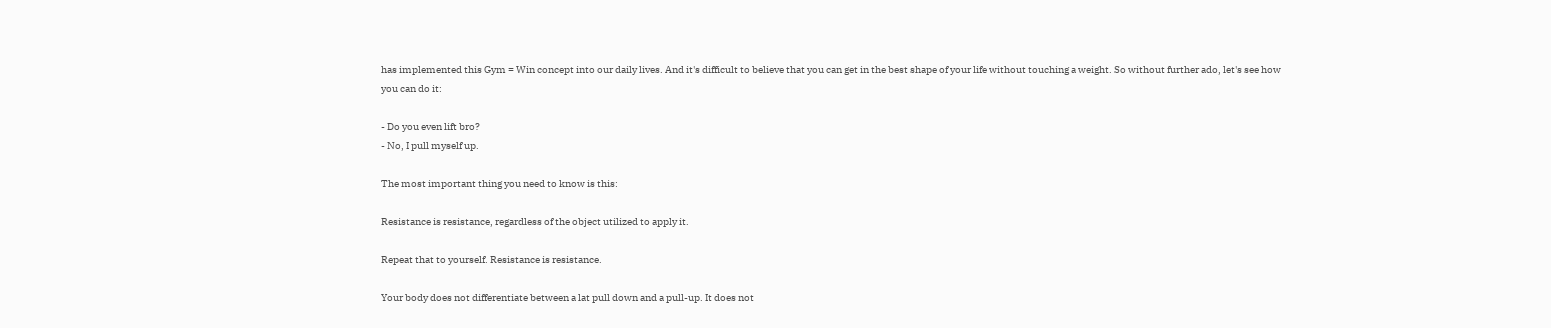has implemented this Gym = Win concept into our daily lives. And it's difficult to believe that you can get in the best shape of your life without touching a weight. So without further ado, let's see how you can do it:

- Do you even lift bro?
- No, I pull myself up.

The most important thing you need to know is this:

Resistance is resistance, regardless of the object utilized to apply it.

Repeat that to yourself. Resistance is resistance.

Your body does not differentiate between a lat pull down and a pull-up. It does not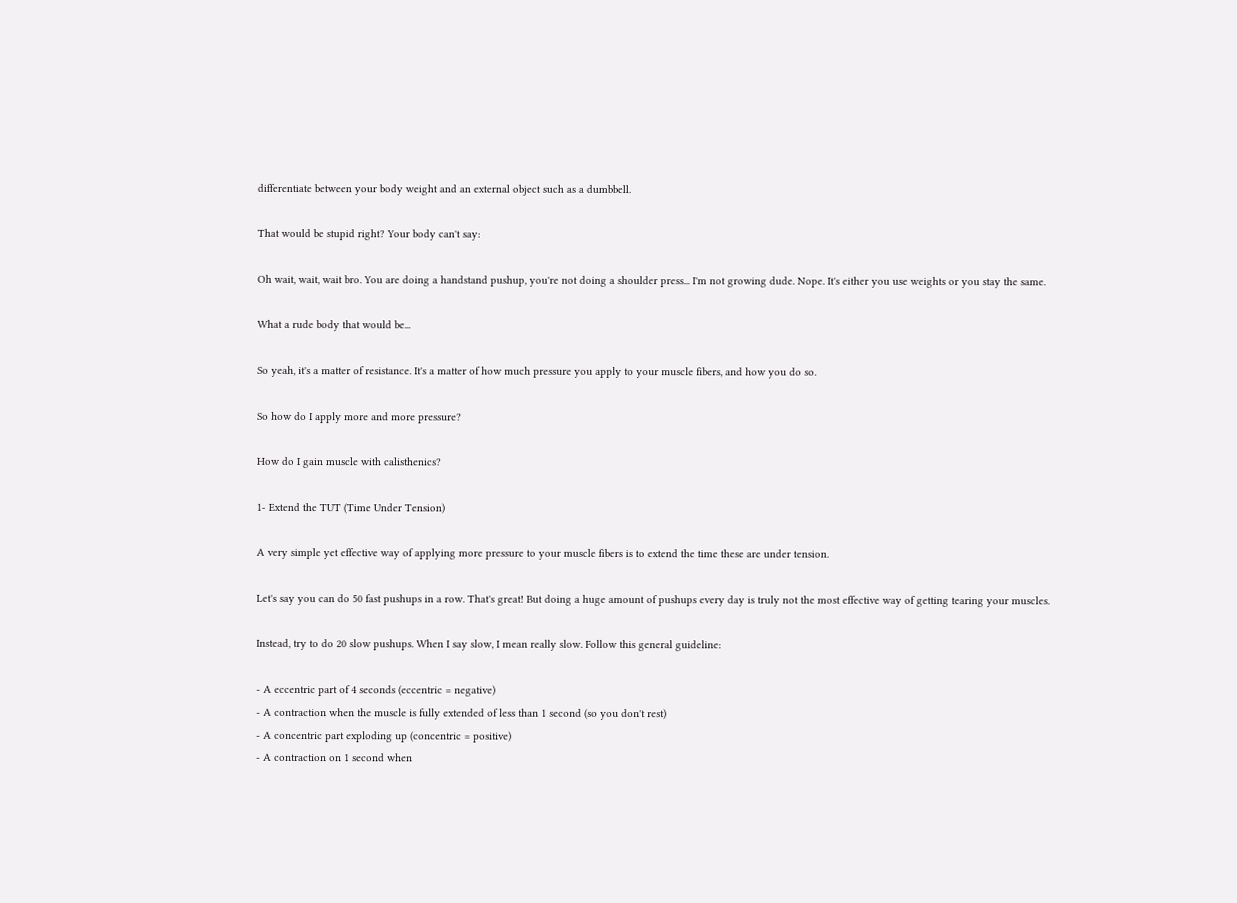differentiate between your body weight and an external object such as a dumbbell.

That would be stupid right? Your body can't say:

Oh wait, wait, wait bro. You are doing a handstand pushup, you're not doing a shoulder press... I'm not growing dude. Nope. It's either you use weights or you stay the same.

What a rude body that would be...

So yeah, it's a matter of resistance. It's a matter of how much pressure you apply to your muscle fibers, and how you do so.

So how do I apply more and more pressure?

How do I gain muscle with calisthenics?

1- Extend the TUT (Time Under Tension)

A very simple yet effective way of applying more pressure to your muscle fibers is to extend the time these are under tension.

Let's say you can do 50 fast pushups in a row. That's great! But doing a huge amount of pushups every day is truly not the most effective way of getting tearing your muscles.

Instead, try to do 20 slow pushups. When I say slow, I mean really slow. Follow this general guideline:

- A eccentric part of 4 seconds (eccentric = negative)
- A contraction when the muscle is fully extended of less than 1 second (so you don't rest)
- A concentric part exploding up (concentric = positive)
- A contraction on 1 second when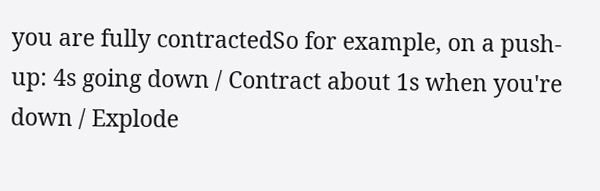you are fully contractedSo for example, on a push-up: 4s going down / Contract about 1s when you're down / Explode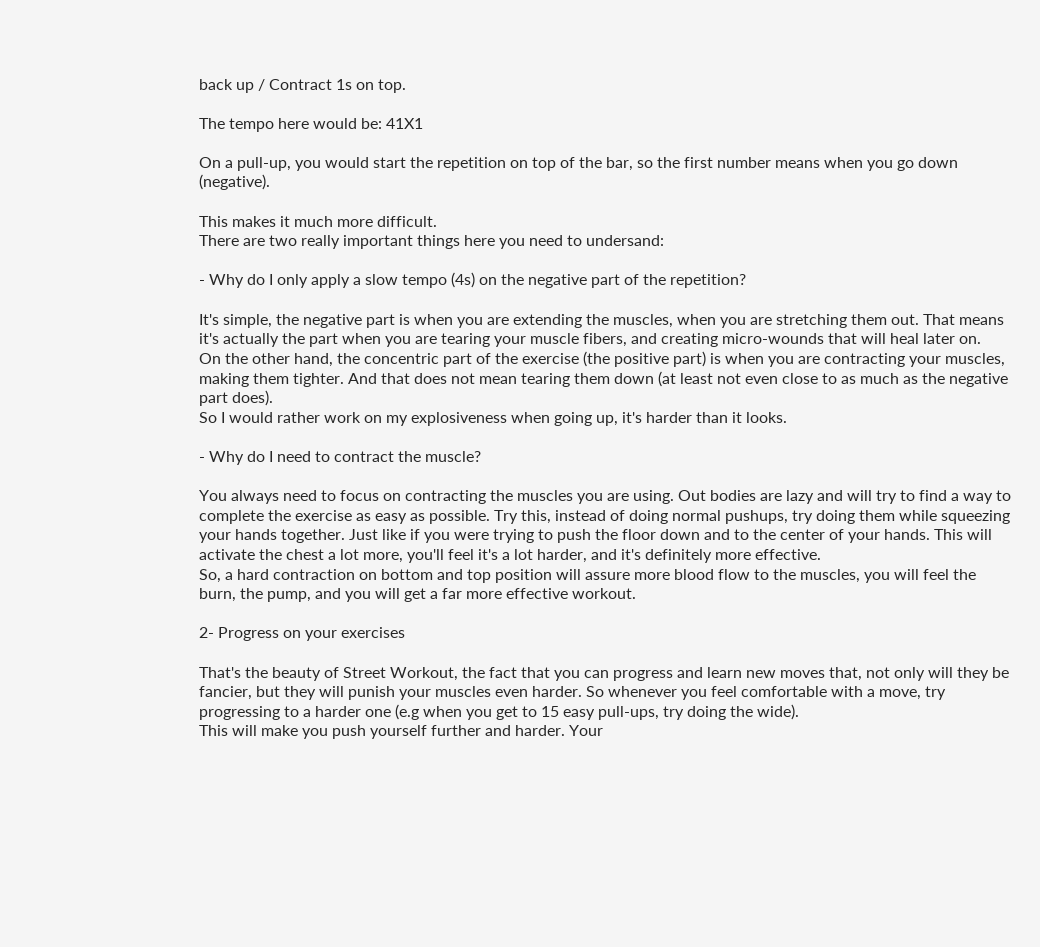back up / Contract 1s on top.

The tempo here would be: 41X1

On a pull-up, you would start the repetition on top of the bar, so the first number means when you go down (negative).

This makes it much more difficult.
There are two really important things here you need to undersand:

- Why do I only apply a slow tempo (4s) on the negative part of the repetition?

It's simple, the negative part is when you are extending the muscles, when you are stretching them out. That means it's actually the part when you are tearing your muscle fibers, and creating micro-wounds that will heal later on.
On the other hand, the concentric part of the exercise (the positive part) is when you are contracting your muscles, making them tighter. And that does not mean tearing them down (at least not even close to as much as the negative part does).
So I would rather work on my explosiveness when going up, it's harder than it looks.

- Why do I need to contract the muscle?

You always need to focus on contracting the muscles you are using. Out bodies are lazy and will try to find a way to complete the exercise as easy as possible. Try this, instead of doing normal pushups, try doing them while squeezing your hands together. Just like if you were trying to push the floor down and to the center of your hands. This will activate the chest a lot more, you'll feel it's a lot harder, and it's definitely more effective.
So, a hard contraction on bottom and top position will assure more blood flow to the muscles, you will feel the burn, the pump, and you will get a far more effective workout.

2- Progress on your exercises

That's the beauty of Street Workout, the fact that you can progress and learn new moves that, not only will they be fancier, but they will punish your muscles even harder. So whenever you feel comfortable with a move, try progressing to a harder one (e.g when you get to 15 easy pull-ups, try doing the wide).
This will make you push yourself further and harder. Your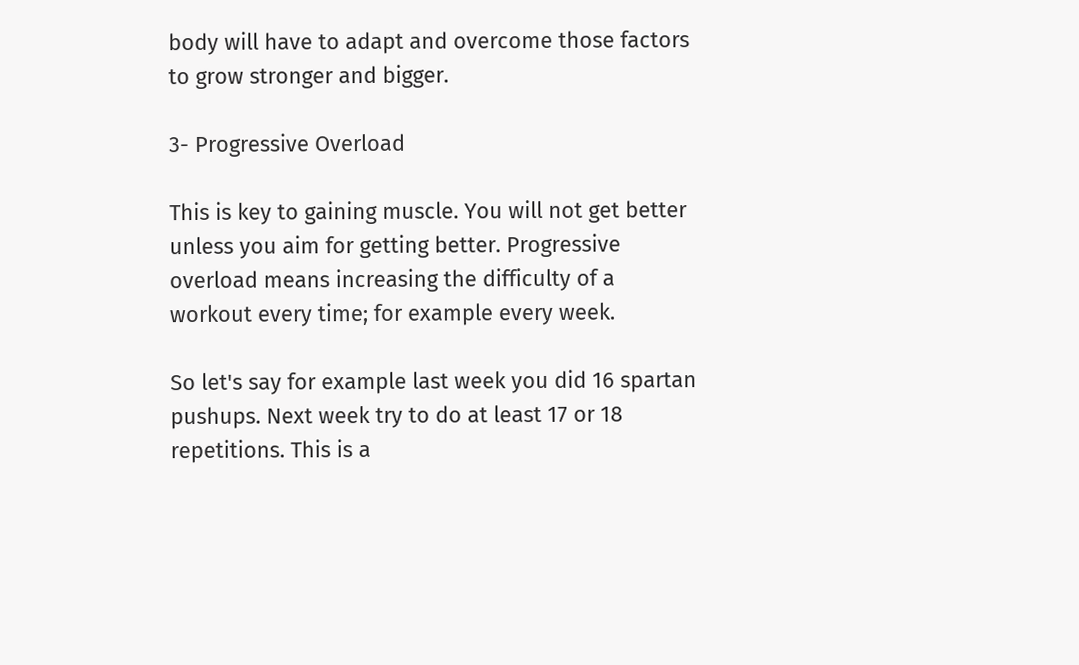body will have to adapt and overcome those factors to grow stronger and bigger.

3- Progressive Overload

This is key to gaining muscle. You will not get better unless you aim for getting better. Progressive overload means increasing the difficulty of a workout every time; for example every week.

So let's say for example last week you did 16 spartan pushups. Next week try to do at least 17 or 18 repetitions. This is a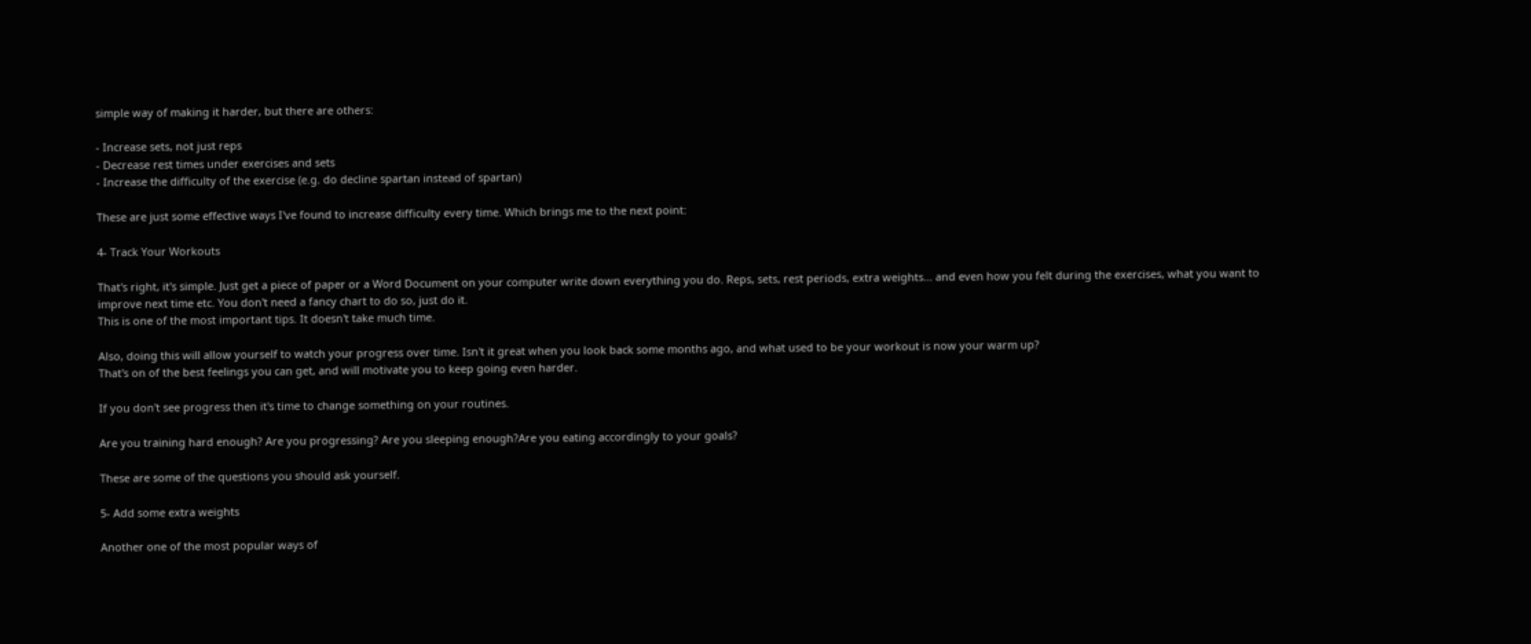simple way of making it harder, but there are others:

- Increase sets, not just reps
- Decrease rest times under exercises and sets
- Increase the difficulty of the exercise (e.g. do decline spartan instead of spartan)

These are just some effective ways I've found to increase difficulty every time. Which brings me to the next point:

4- Track Your Workouts

That's right, it's simple. Just get a piece of paper or a Word Document on your computer write down everything you do. Reps, sets, rest periods, extra weights... and even how you felt during the exercises, what you want to improve next time etc. You don't need a fancy chart to do so, just do it.
This is one of the most important tips. It doesn't take much time.

Also, doing this will allow yourself to watch your progress over time. Isn't it great when you look back some months ago, and what used to be your workout is now your warm up?
That's on of the best feelings you can get, and will motivate you to keep going even harder.

If you don't see progress then it's time to change something on your routines.

Are you training hard enough? Are you progressing? Are you sleeping enough?Are you eating accordingly to your goals?

These are some of the questions you should ask yourself.

5- Add some extra weights

Another one of the most popular ways of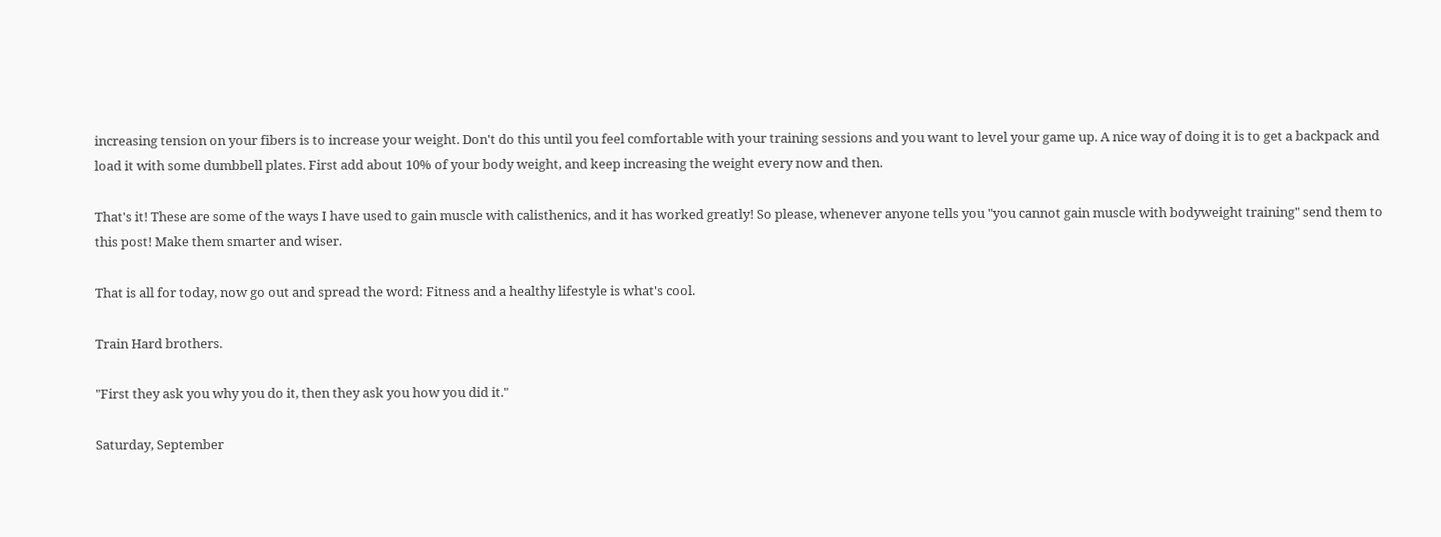increasing tension on your fibers is to increase your weight. Don't do this until you feel comfortable with your training sessions and you want to level your game up. A nice way of doing it is to get a backpack and load it with some dumbbell plates. First add about 10% of your body weight, and keep increasing the weight every now and then.

That's it! These are some of the ways I have used to gain muscle with calisthenics, and it has worked greatly! So please, whenever anyone tells you "you cannot gain muscle with bodyweight training" send them to this post! Make them smarter and wiser.

That is all for today, now go out and spread the word: Fitness and a healthy lifestyle is what's cool.

Train Hard brothers.

"First they ask you why you do it, then they ask you how you did it."

Saturday, September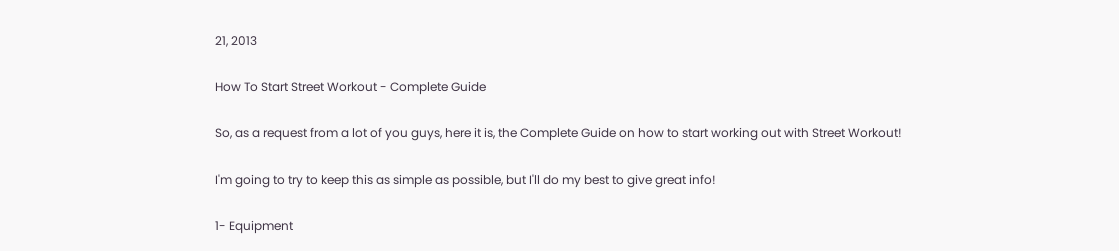21, 2013

How To Start Street Workout - Complete Guide

So, as a request from a lot of you guys, here it is, the Complete Guide on how to start working out with Street Workout!

I'm going to try to keep this as simple as possible, but I'll do my best to give great info!

1- Equipment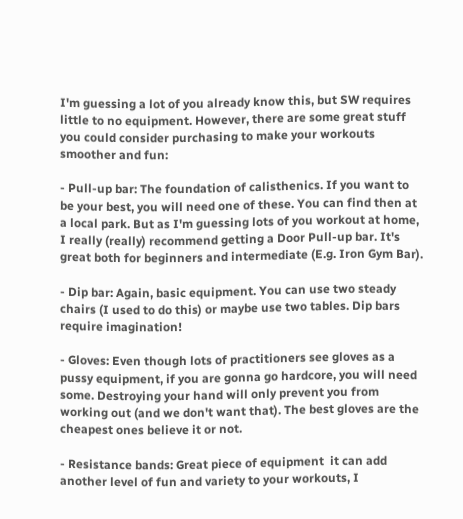I'm guessing a lot of you already know this, but SW requires little to no equipment. However, there are some great stuff you could consider purchasing to make your workouts smoother and fun:

- Pull-up bar: The foundation of calisthenics. If you want to be your best, you will need one of these. You can find then at a local park. But as I'm guessing lots of you workout at home, I really (really) recommend getting a Door Pull-up bar. It's great both for beginners and intermediate (E.g. Iron Gym Bar).

- Dip bar: Again, basic equipment. You can use two steady chairs (I used to do this) or maybe use two tables. Dip bars require imagination!

- Gloves: Even though lots of practitioners see gloves as a pussy equipment, if you are gonna go hardcore, you will need some. Destroying your hand will only prevent you from working out (and we don't want that). The best gloves are the cheapest ones believe it or not.

- Resistance bands: Great piece of equipment  it can add another level of fun and variety to your workouts, I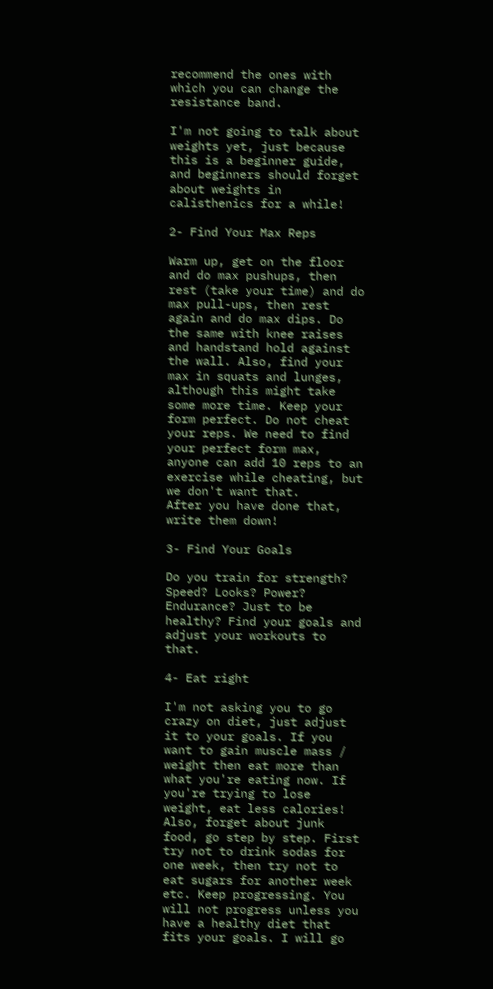recommend the ones with which you can change the resistance band.

I'm not going to talk about weights yet, just because this is a beginner guide, and beginners should forget about weights in calisthenics for a while!

2- Find Your Max Reps

Warm up, get on the floor and do max pushups, then rest (take your time) and do max pull-ups, then rest again and do max dips. Do the same with knee raises and handstand hold against the wall. Also, find your max in squats and lunges, although this might take some more time. Keep your form perfect. Do not cheat your reps. We need to find your perfect form max, anyone can add 10 reps to an exercise while cheating, but we don't want that.
After you have done that, write them down!

3- Find Your Goals

Do you train for strength? Speed? Looks? Power? Endurance? Just to be healthy? Find your goals and adjust your workouts to that.

4- Eat right

I'm not asking you to go crazy on diet, just adjust it to your goals. If you want to gain muscle mass / weight then eat more than what you're eating now. If you're trying to lose weight, eat less calories! Also, forget about junk food, go step by step. First try not to drink sodas for one week, then try not to eat sugars for another week etc. Keep progressing. You will not progress unless you have a healthy diet that fits your goals. I will go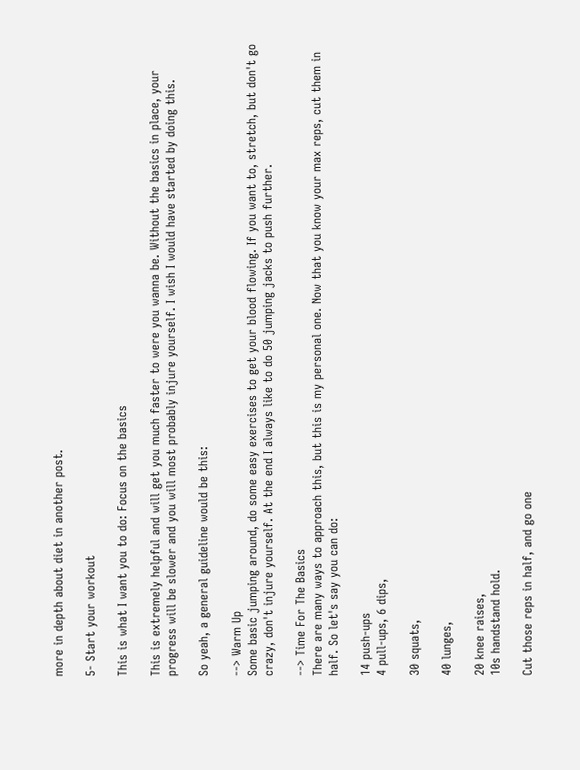more in depth about diet in another post.

5- Start your workout

This is what I want you to do: Focus on the basics

This is extremely helpful and will get you much faster to were you wanna be. Without the basics in place, your progress will be slower and you will most probably injure yourself. I wish I would have started by doing this.

So yeah, a general guideline would be this:

--> Warm Up
Some basic jumping around, do some easy exercises to get your blood flowing. If you want to, stretch, but don't go crazy, don't injure yourself. At the end I always like to do 50 jumping jacks to push further.

--> Time For The Basics
There are many ways to approach this, but this is my personal one. Now that you know your max reps, cut them in half. So let's say you can do:

14 push-ups
4 pull-ups, 6 dips,

30 squats,

40 lunges,

20 knee raises,
10s handstand hold.

Cut those reps in half, and go one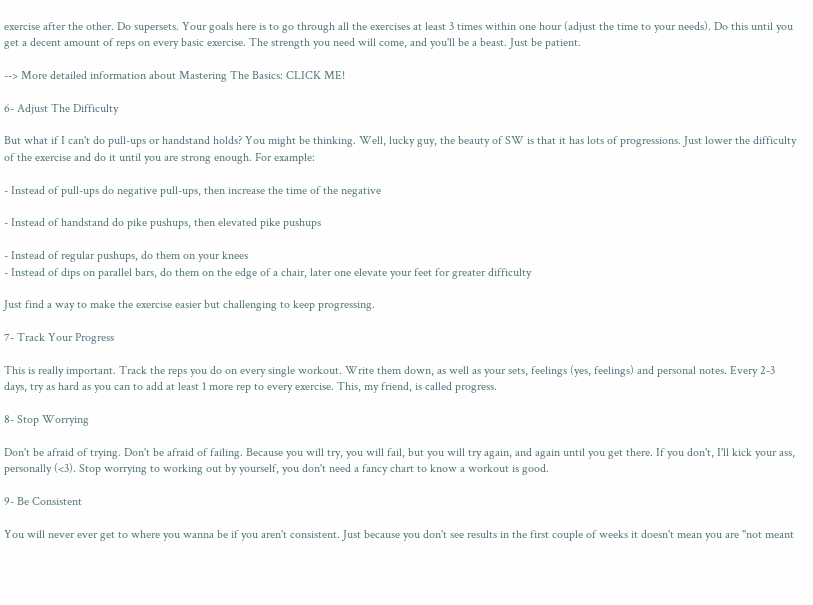exercise after the other. Do supersets. Your goals here is to go through all the exercises at least 3 times within one hour (adjust the time to your needs). Do this until you get a decent amount of reps on every basic exercise. The strength you need will come, and you'll be a beast. Just be patient.

--> More detailed information about Mastering The Basics: CLICK ME!

6- Adjust The Difficulty

But what if I can't do pull-ups or handstand holds? You might be thinking. Well, lucky guy, the beauty of SW is that it has lots of progressions. Just lower the difficulty of the exercise and do it until you are strong enough. For example:

- Instead of pull-ups do negative pull-ups, then increase the time of the negative

- Instead of handstand do pike pushups, then elevated pike pushups

- Instead of regular pushups, do them on your knees
- Instead of dips on parallel bars, do them on the edge of a chair, later one elevate your feet for greater difficulty

Just find a way to make the exercise easier but challenging to keep progressing.

7- Track Your Progress

This is really important. Track the reps you do on every single workout. Write them down, as well as your sets, feelings (yes, feelings) and personal notes. Every 2-3 days, try as hard as you can to add at least 1 more rep to every exercise. This, my friend, is called progress.

8- Stop Worrying

Don't be afraid of trying. Don't be afraid of failing. Because you will try, you will fail, but you will try again, and again until you get there. If you don't, I'll kick your ass, personally (<3). Stop worrying to working out by yourself, you don't need a fancy chart to know a workout is good.

9- Be Consistent

You will never ever get to where you wanna be if you aren't consistent. Just because you don't see results in the first couple of weeks it doesn't mean you are "not meant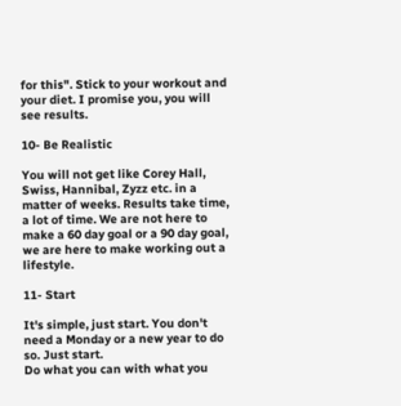for this". Stick to your workout and your diet. I promise you, you will see results.

10- Be Realistic

You will not get like Corey Hall, Swiss, Hannibal, Zyzz etc. in a matter of weeks. Results take time, a lot of time. We are not here to make a 60 day goal or a 90 day goal, we are here to make working out a lifestyle.

11- Start

It's simple, just start. You don't need a Monday or a new year to do so. Just start.
Do what you can with what you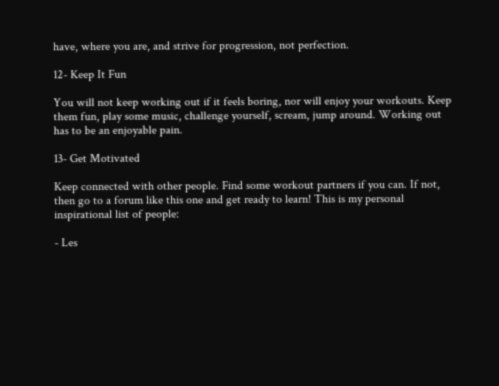have, where you are, and strive for progression, not perfection.

12- Keep It Fun

You will not keep working out if it feels boring, nor will enjoy your workouts. Keep them fun, play some music, challenge yourself, scream, jump around. Working out has to be an enjoyable pain.

13- Get Motivated

Keep connected with other people. Find some workout partners if you can. If not, then go to a forum like this one and get ready to learn! This is my personal inspirational list of people:

- Les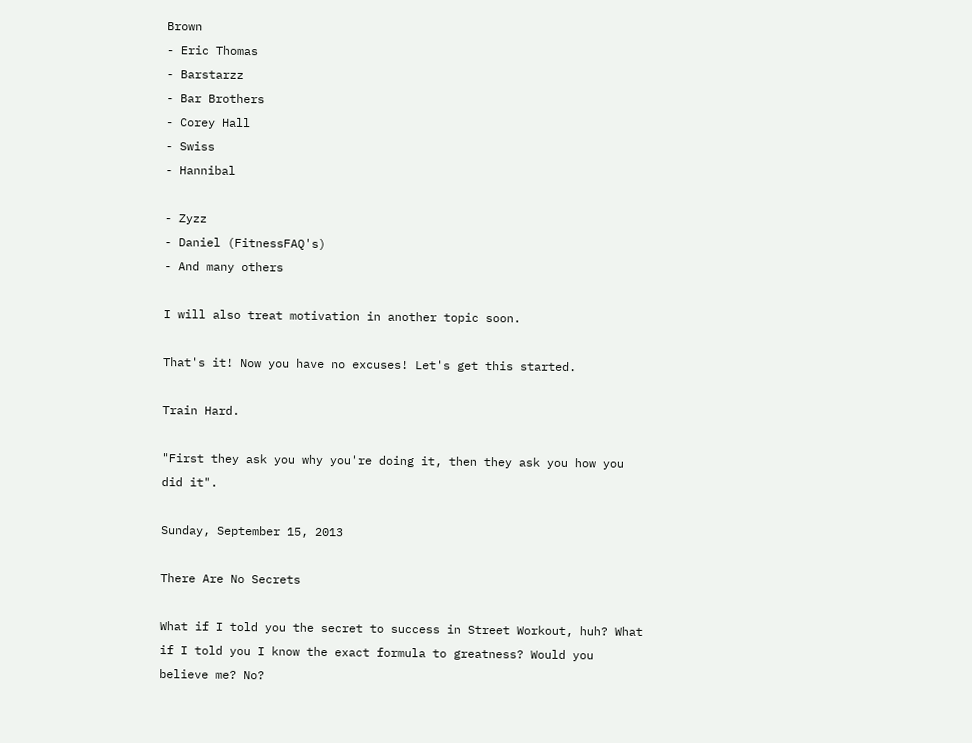Brown
- Eric Thomas
- Barstarzz
- Bar Brothers
- Corey Hall
- Swiss
- Hannibal

- Zyzz
- Daniel (FitnessFAQ's)
- And many others

I will also treat motivation in another topic soon.

That's it! Now you have no excuses! Let's get this started.

Train Hard.

"First they ask you why you're doing it, then they ask you how you did it".

Sunday, September 15, 2013

There Are No Secrets

What if I told you the secret to success in Street Workout, huh? What if I told you I know the exact formula to greatness? Would you believe me? No?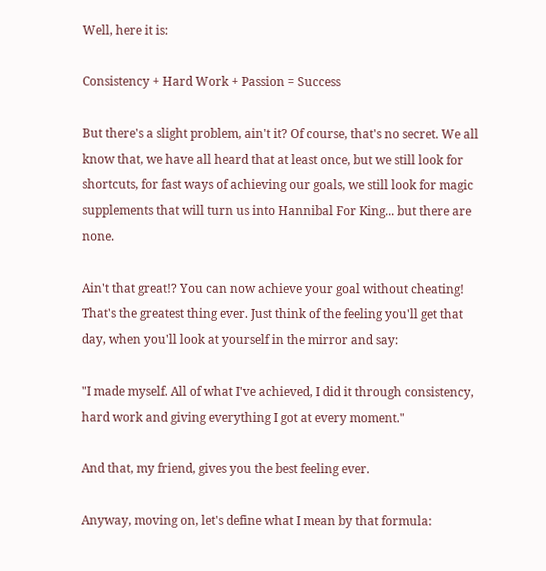Well, here it is:

Consistency + Hard Work + Passion = Success

But there's a slight problem, ain't it? Of course, that's no secret. We all know that, we have all heard that at least once, but we still look for shortcuts, for fast ways of achieving our goals, we still look for magic supplements that will turn us into Hannibal For King... but there are none.

Ain't that great!? You can now achieve your goal without cheating! That's the greatest thing ever. Just think of the feeling you'll get that day, when you'll look at yourself in the mirror and say:

"I made myself. All of what I've achieved, I did it through consistency, hard work and giving everything I got at every moment."

And that, my friend, gives you the best feeling ever.

Anyway, moving on, let's define what I mean by that formula: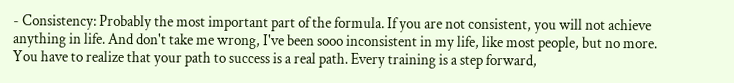- Consistency: Probably the most important part of the formula. If you are not consistent, you will not achieve anything in life. And don't take me wrong, I've been sooo inconsistent in my life, like most people, but no more. You have to realize that your path to success is a real path. Every training is a step forward,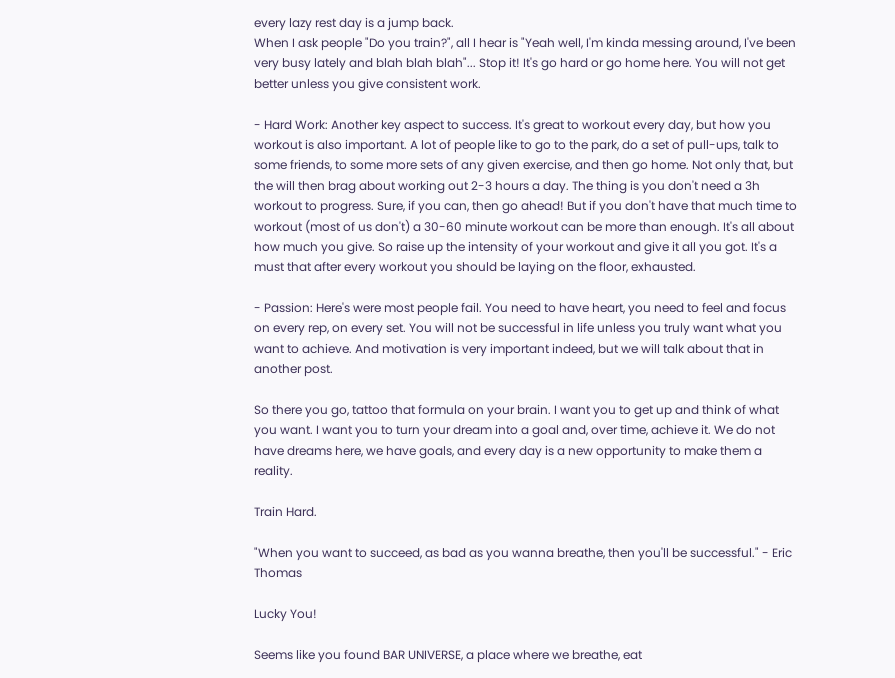every lazy rest day is a jump back.
When I ask people "Do you train?", all I hear is "Yeah well, I'm kinda messing around, I've been very busy lately and blah blah blah"... Stop it! It's go hard or go home here. You will not get better unless you give consistent work.

- Hard Work: Another key aspect to success. It's great to workout every day, but how you workout is also important. A lot of people like to go to the park, do a set of pull-ups, talk to some friends, to some more sets of any given exercise, and then go home. Not only that, but the will then brag about working out 2-3 hours a day. The thing is you don't need a 3h workout to progress. Sure, if you can, then go ahead! But if you don't have that much time to workout (most of us don't) a 30-60 minute workout can be more than enough. It's all about how much you give. So raise up the intensity of your workout and give it all you got. It's a must that after every workout you should be laying on the floor, exhausted.

- Passion: Here's were most people fail. You need to have heart, you need to feel and focus on every rep, on every set. You will not be successful in life unless you truly want what you want to achieve. And motivation is very important indeed, but we will talk about that in another post.

So there you go, tattoo that formula on your brain. I want you to get up and think of what you want. I want you to turn your dream into a goal and, over time, achieve it. We do not have dreams here, we have goals, and every day is a new opportunity to make them a reality.

Train Hard.

"When you want to succeed, as bad as you wanna breathe, then you'll be successful." - Eric Thomas

Lucky You!

Seems like you found BAR UNIVERSE, a place where we breathe, eat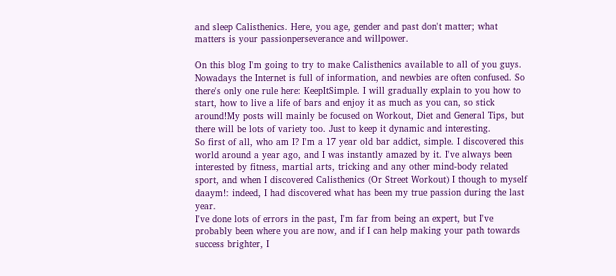and sleep Calisthenics. Here, you age, gender and past don't matter; what matters is your passionperseverance and willpower.

On this blog I'm going to try to make Calisthenics available to all of you guys. Nowadays the Internet is full of information, and newbies are often confused. So there's only one rule here: KeepItSimple. I will gradually explain to you how to start, how to live a life of bars and enjoy it as much as you can, so stick around!My posts will mainly be focused on Workout, Diet and General Tips, but there will be lots of variety too. Just to keep it dynamic and interesting.
So first of all, who am I? I'm a 17 year old bar addict, simple. I discovered this world around a year ago, and I was instantly amazed by it. I've always been interested by fitness, martial arts, tricking and any other mind-body related sport, and when I discovered Calisthenics (Or Street Workout) I though to myself daaym!: indeed, I had discovered what has been my true passion during the last year.
I've done lots of errors in the past, I'm far from being an expert, but I've probably been where you are now, and if I can help making your path towards success brighter, I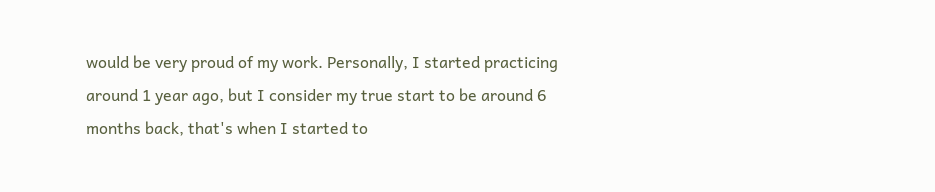would be very proud of my work. Personally, I started practicing around 1 year ago, but I consider my true start to be around 6 months back, that's when I started to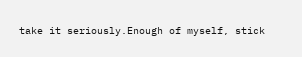take it seriously.Enough of myself, stick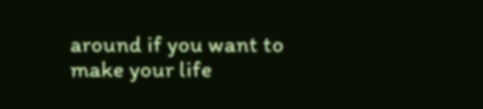around if you want to make your life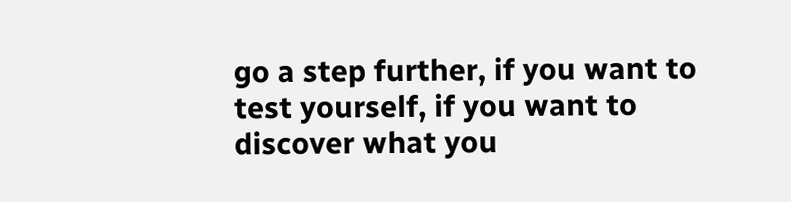go a step further, if you want to test yourself, if you want to discover what you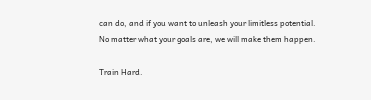can do, and if you want to unleash your limitless potential.
No matter what your goals are, we will make them happen.

Train Hard.